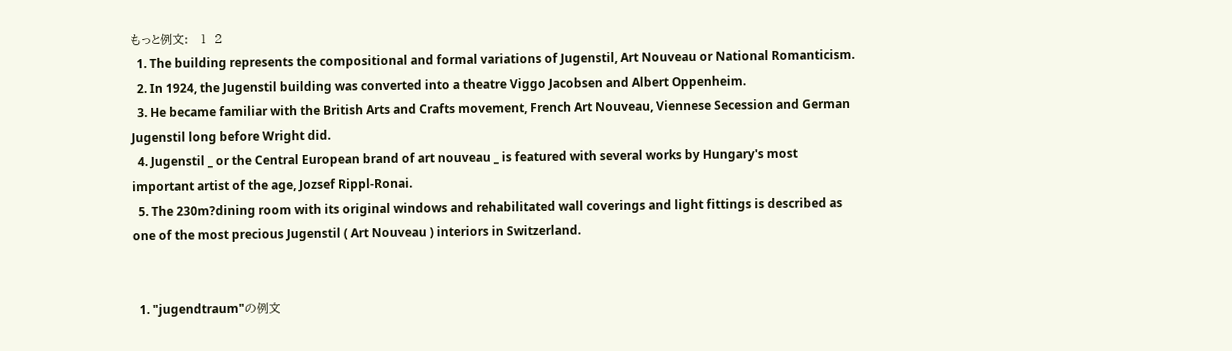もっと例文:   1  2
  1. The building represents the compositional and formal variations of Jugenstil, Art Nouveau or National Romanticism.
  2. In 1924, the Jugenstil building was converted into a theatre Viggo Jacobsen and Albert Oppenheim.
  3. He became familiar with the British Arts and Crafts movement, French Art Nouveau, Viennese Secession and German Jugenstil long before Wright did.
  4. Jugenstil _ or the Central European brand of art nouveau _ is featured with several works by Hungary's most important artist of the age, Jozsef Rippl-Ronai.
  5. The 230m?dining room with its original windows and rehabilitated wall coverings and light fittings is described as one of the most precious Jugenstil ( Art Nouveau ) interiors in Switzerland.


  1. "jugendtraum"の例文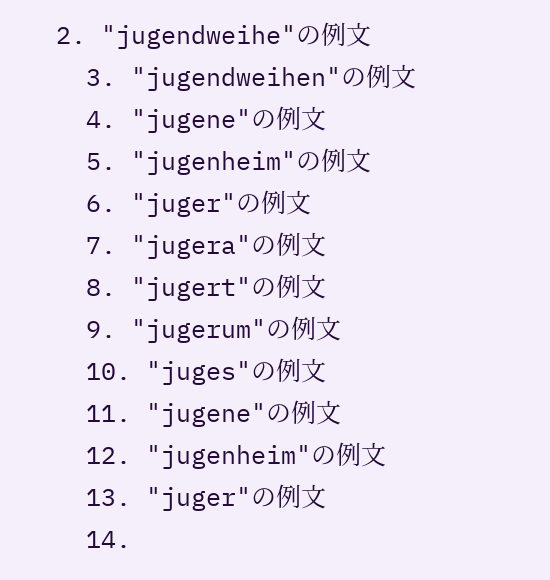2. "jugendweihe"の例文
  3. "jugendweihen"の例文
  4. "jugene"の例文
  5. "jugenheim"の例文
  6. "juger"の例文
  7. "jugera"の例文
  8. "jugert"の例文
  9. "jugerum"の例文
  10. "juges"の例文
  11. "jugene"の例文
  12. "jugenheim"の例文
  13. "juger"の例文
  14.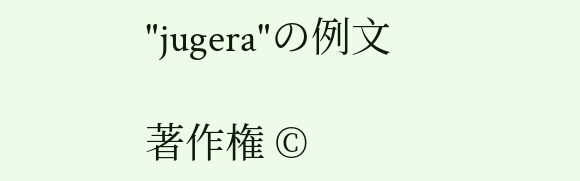"jugera"の例文

著作権 ©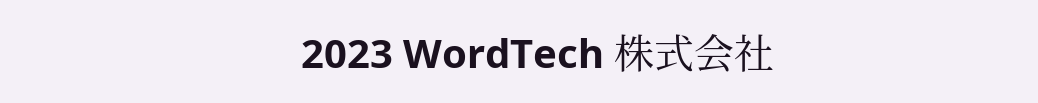2023 WordTech 株式会社